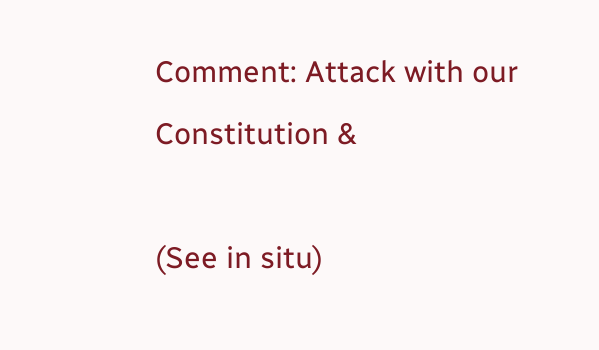Comment: Attack with our Constitution &

(See in situ)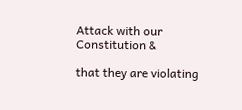Attack with our Constitution &

that they are violating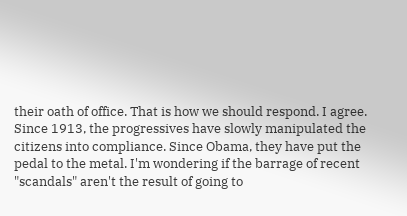their oath of office. That is how we should respond. I agree. Since 1913, the progressives have slowly manipulated the citizens into compliance. Since Obama, they have put the pedal to the metal. I'm wondering if the barrage of recent "scandals" aren't the result of going to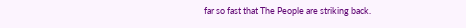far so fast that The People are striking back.